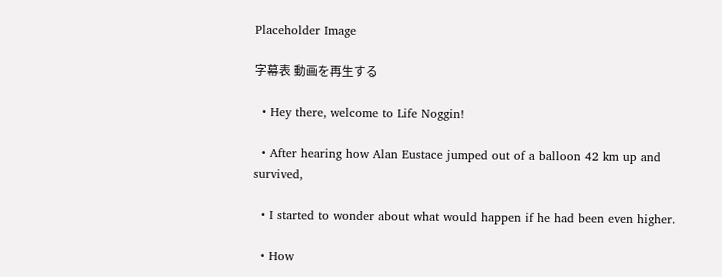Placeholder Image

字幕表 動画を再生する

  • Hey there, welcome to Life Noggin!

  • After hearing how Alan Eustace jumped out of a balloon 42 km up and survived,

  • I started to wonder about what would happen if he had been even higher.

  • How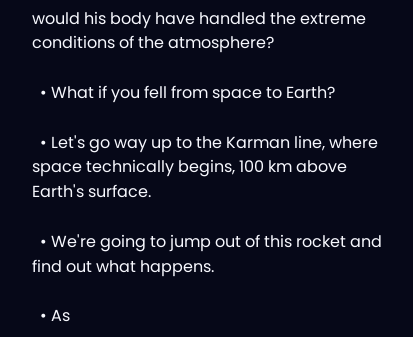would his body have handled the extreme conditions of the atmosphere?

  • What if you fell from space to Earth?

  • Let's go way up to the Karman line, where space technically begins, 100 km above Earth's surface.

  • We're going to jump out of this rocket and find out what happens.

  • As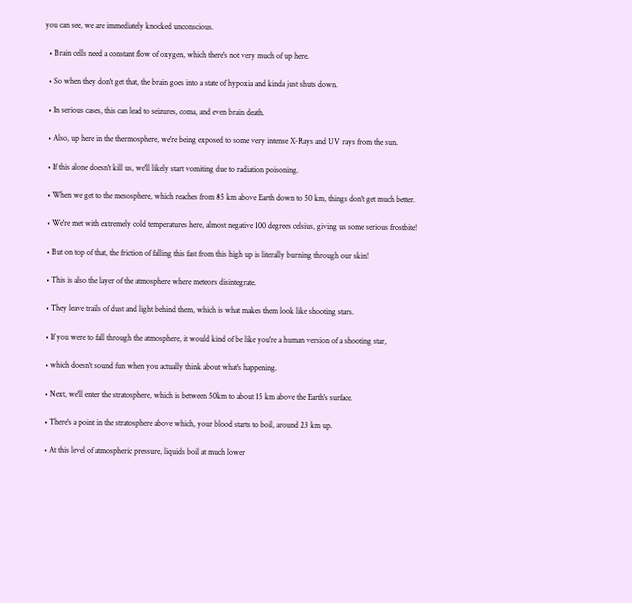you can see, we are immediately knocked unconscious.

  • Brain cells need a constant flow of oxygen, which there's not very much of up here.

  • So when they don't get that, the brain goes into a state of hypoxia and kinda just shuts down.

  • In serious cases, this can lead to seizures, coma, and even brain death.

  • Also, up here in the thermosphere, we're being exposed to some very intense X-Rays and UV rays from the sun.

  • If this alone doesn't kill us, we'll likely start vomiting due to radiation poisoning.

  • When we get to the mesosphere, which reaches from 85 km above Earth down to 50 km, things don't get much better.

  • We're met with extremely cold temperatures here, almost negative 100 degrees celsius, giving us some serious frostbite!

  • But on top of that, the friction of falling this fast from this high up is literally burning through our skin!

  • This is also the layer of the atmosphere where meteors disintegrate.

  • They leave trails of dust and light behind them, which is what makes them look like shooting stars.

  • If you were to fall through the atmosphere, it would kind of be like you're a human version of a shooting star,

  • which doesn't sound fun when you actually think about what's happening.

  • Next, we'll enter the stratosphere, which is between 50km to about 15 km above the Earth's surface.

  • There's a point in the stratosphere above which, your blood starts to boil, around 23 km up.

  • At this level of atmospheric pressure, liquids boil at much lower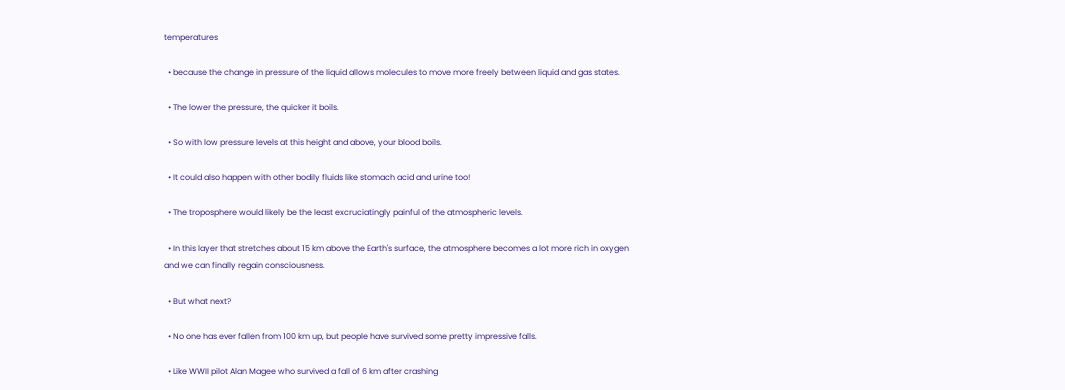temperatures

  • because the change in pressure of the liquid allows molecules to move more freely between liquid and gas states.

  • The lower the pressure, the quicker it boils.

  • So with low pressure levels at this height and above, your blood boils.

  • It could also happen with other bodily fluids like stomach acid and urine too!

  • The troposphere would likely be the least excruciatingly painful of the atmospheric levels.

  • In this layer that stretches about 15 km above the Earth's surface, the atmosphere becomes a lot more rich in oxygen and we can finally regain consciousness.

  • But what next?

  • No one has ever fallen from 100 km up, but people have survived some pretty impressive falls.

  • Like WWII pilot Alan Magee who survived a fall of 6 km after crashing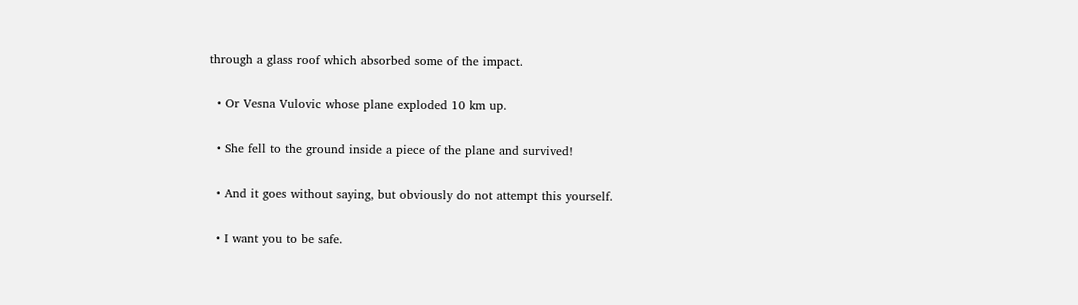through a glass roof which absorbed some of the impact.

  • Or Vesna Vulovic whose plane exploded 10 km up.

  • She fell to the ground inside a piece of the plane and survived!

  • And it goes without saying, but obviously do not attempt this yourself.

  • I want you to be safe.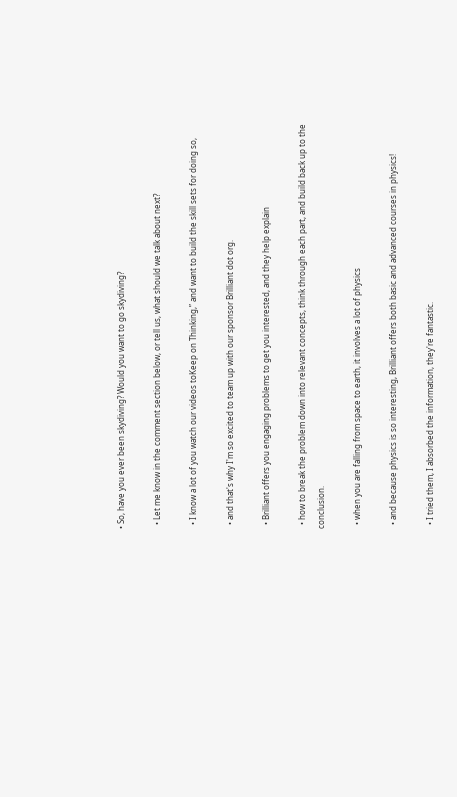• So, have you ever been skydiving? Would you want to go skydiving?

  • Let me know in the comment section below, or tell us, what should we talk about next?

  • I know a lot of you watch our videos toKeep on Thinking,” and want to build the skill sets for doing so,

  • and that's why I'm so excited to team up with our sponsor Brilliant dot org.

  • Brilliant offers you engaging problems to get you interested, and they help explain

  • how to break the problem down into relevant concepts, think through each part, and build back up to the conclusion.

  • when you are falling from space to earth, it involves a lot of physics

  • and because physics is so interesting, Brilliant offers both basic and advanced courses in physics!

  • I tried them, I absorbed the information, they're fantastic.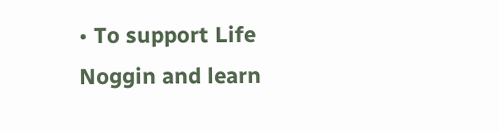• To support Life Noggin and learn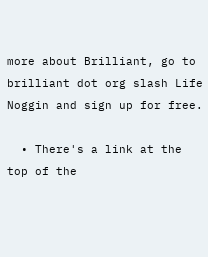more about Brilliant, go to brilliant dot org slash Life Noggin and sign up for free.

  • There's a link at the top of the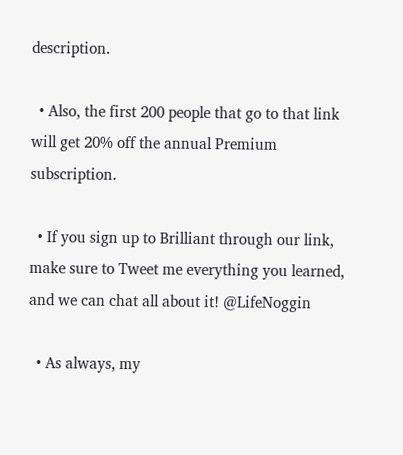description.

  • Also, the first 200 people that go to that link will get 20% off the annual Premium subscription.

  • If you sign up to Brilliant through our link, make sure to Tweet me everything you learned, and we can chat all about it! @LifeNoggin

  • As always, my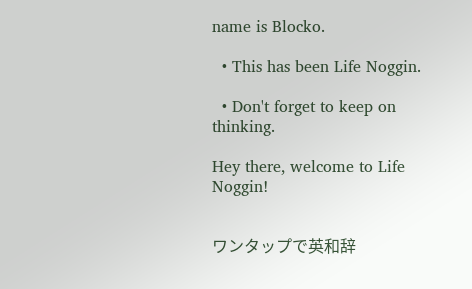name is Blocko.

  • This has been Life Noggin.

  • Don't forget to keep on thinking.

Hey there, welcome to Life Noggin!


ワンタップで英和辞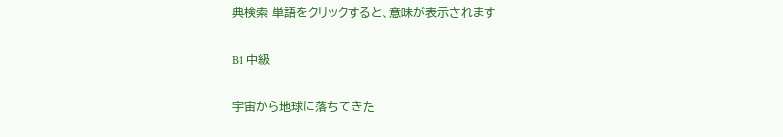典検索 単語をクリックすると、意味が表示されます

B1 中級

宇宙から地球に落ちてきた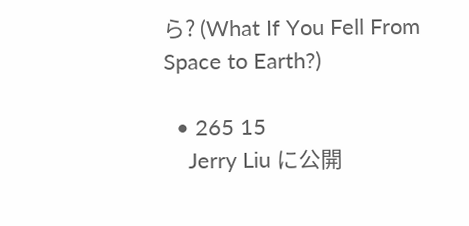ら? (What If You Fell From Space to Earth?)

  • 265 15
    Jerry Liu に公開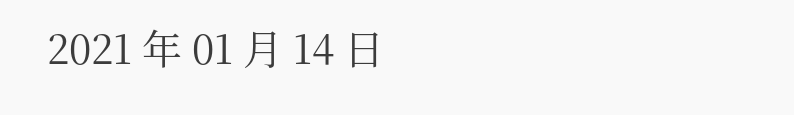2021 年 01 月 14 日